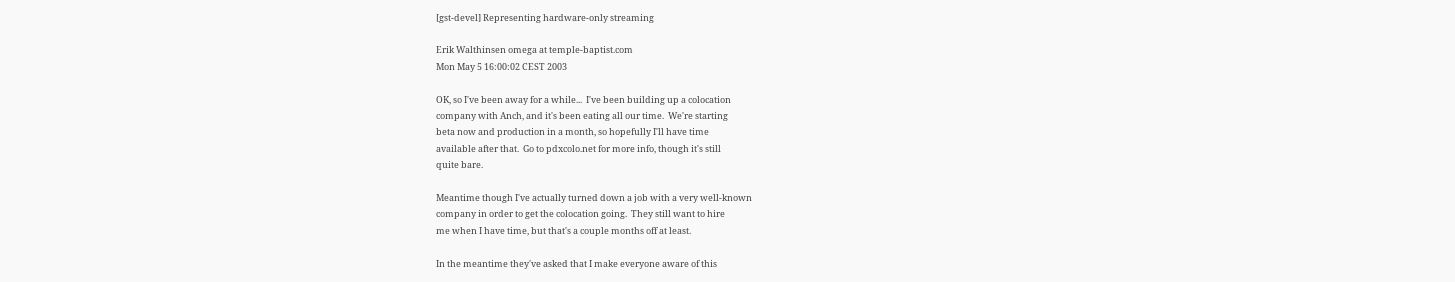[gst-devel] Representing hardware-only streaming

Erik Walthinsen omega at temple-baptist.com
Mon May 5 16:00:02 CEST 2003

OK, so I've been away for a while...  I've been building up a colocation
company with Anch, and it's been eating all our time.  We're starting
beta now and production in a month, so hopefully I'll have time
available after that.  Go to pdxcolo.net for more info, though it's still
quite bare.

Meantime though I've actually turned down a job with a very well-known
company in order to get the colocation going.  They still want to hire
me when I have time, but that's a couple months off at least.

In the meantime they've asked that I make everyone aware of this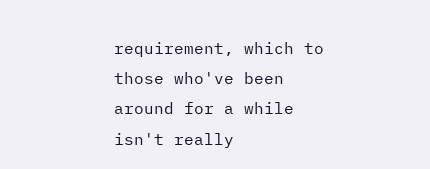requirement, which to those who've been around for a while isn't really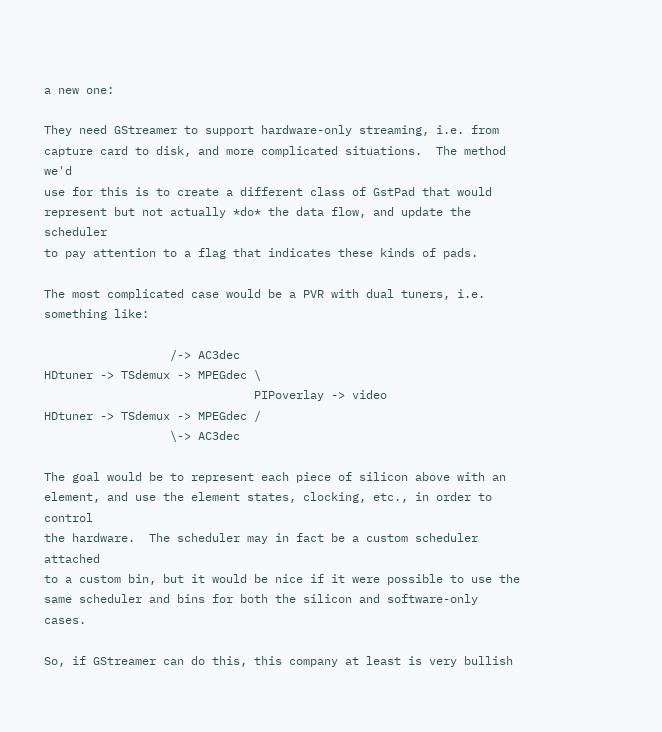a new one:

They need GStreamer to support hardware-only streaming, i.e. from
capture card to disk, and more complicated situations.  The method we'd
use for this is to create a different class of GstPad that would
represent but not actually *do* the data flow, and update the scheduler
to pay attention to a flag that indicates these kinds of pads.

The most complicated case would be a PVR with dual tuners, i.e.
something like:

                  /-> AC3dec
HDtuner -> TSdemux -> MPEGdec \
                              PIPoverlay -> video
HDtuner -> TSdemux -> MPEGdec /
                  \-> AC3dec

The goal would be to represent each piece of silicon above with an
element, and use the element states, clocking, etc., in order to control
the hardware.  The scheduler may in fact be a custom scheduler attached
to a custom bin, but it would be nice if it were possible to use the
same scheduler and bins for both the silicon and software-only cases.

So, if GStreamer can do this, this company at least is very bullish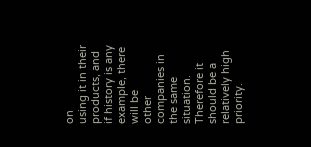on
using it in their products, and if history is any example, there will be
other companies in the same situation.  Therefore it should be a
relatively high priority.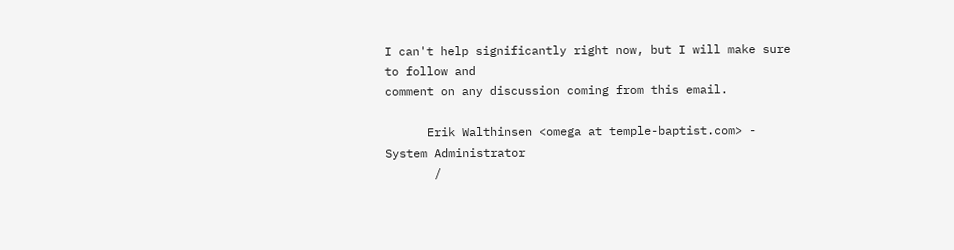I can't help significantly right now, but I will make sure to follow and
comment on any discussion coming from this email.

      Erik Walthinsen <omega at temple-baptist.com> - System Administrator
       /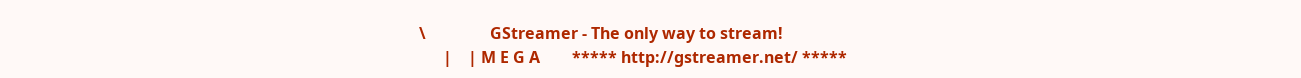\                GStreamer - The only way to stream!
      |    | M E G A        ***** http://gstreamer.net/ *****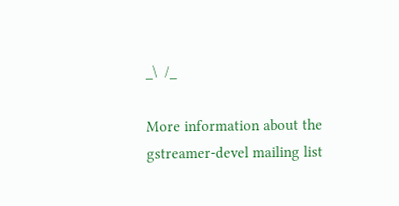_\  /_

More information about the gstreamer-devel mailing list